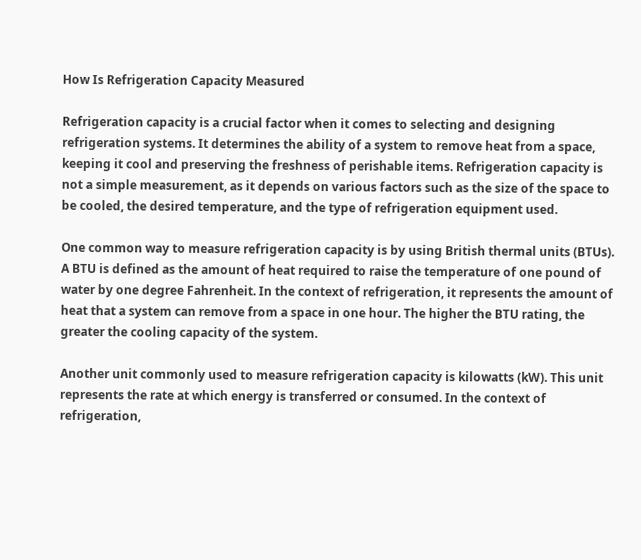How Is Refrigeration Capacity Measured

Refrigeration capacity is a crucial factor when it comes to selecting and designing refrigeration systems. It determines the ability of a system to remove heat from a space, keeping it cool and preserving the freshness of perishable items. Refrigeration capacity is not a simple measurement, as it depends on various factors such as the size of the space to be cooled, the desired temperature, and the type of refrigeration equipment used.

One common way to measure refrigeration capacity is by using British thermal units (BTUs). A BTU is defined as the amount of heat required to raise the temperature of one pound of water by one degree Fahrenheit. In the context of refrigeration, it represents the amount of heat that a system can remove from a space in one hour. The higher the BTU rating, the greater the cooling capacity of the system.

Another unit commonly used to measure refrigeration capacity is kilowatts (kW). This unit represents the rate at which energy is transferred or consumed. In the context of refrigeration,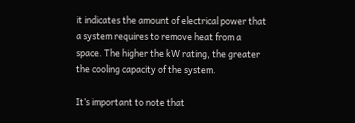it indicates the amount of electrical power that a system requires to remove heat from a space. The higher the kW rating, the greater the cooling capacity of the system.

It’s important to note that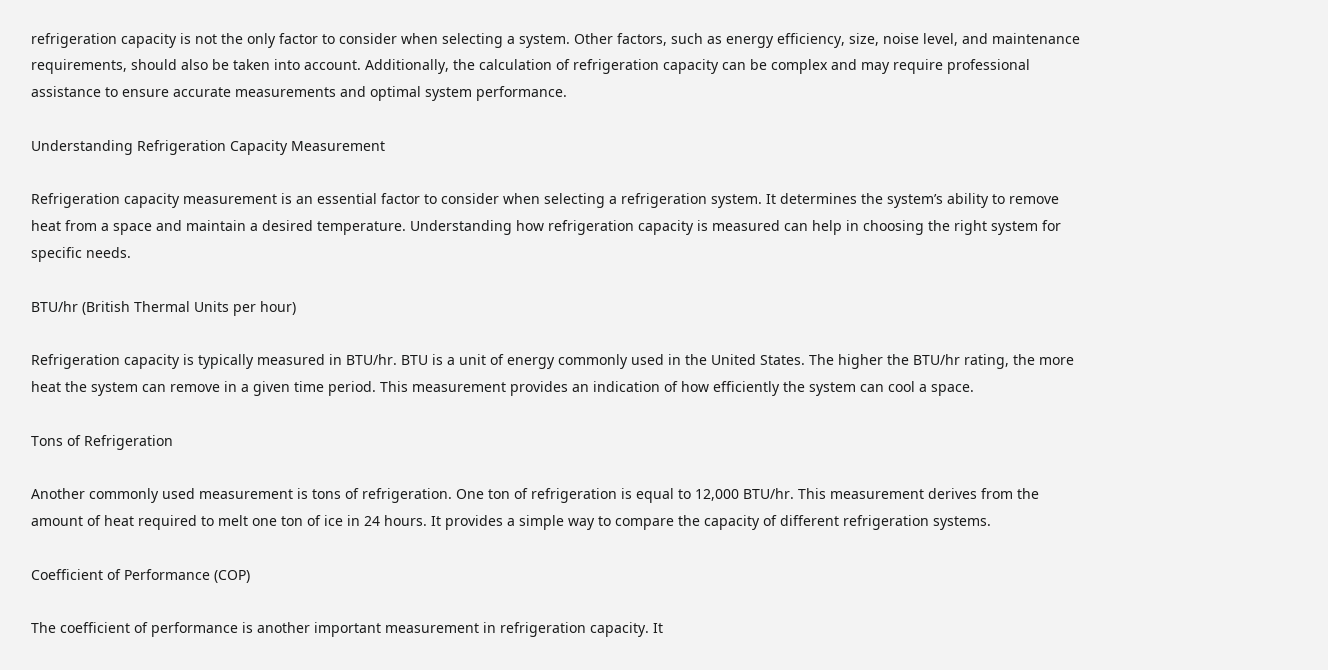refrigeration capacity is not the only factor to consider when selecting a system. Other factors, such as energy efficiency, size, noise level, and maintenance requirements, should also be taken into account. Additionally, the calculation of refrigeration capacity can be complex and may require professional assistance to ensure accurate measurements and optimal system performance.

Understanding Refrigeration Capacity Measurement

Refrigeration capacity measurement is an essential factor to consider when selecting a refrigeration system. It determines the system’s ability to remove heat from a space and maintain a desired temperature. Understanding how refrigeration capacity is measured can help in choosing the right system for specific needs.

BTU/hr (British Thermal Units per hour)

Refrigeration capacity is typically measured in BTU/hr. BTU is a unit of energy commonly used in the United States. The higher the BTU/hr rating, the more heat the system can remove in a given time period. This measurement provides an indication of how efficiently the system can cool a space.

Tons of Refrigeration

Another commonly used measurement is tons of refrigeration. One ton of refrigeration is equal to 12,000 BTU/hr. This measurement derives from the amount of heat required to melt one ton of ice in 24 hours. It provides a simple way to compare the capacity of different refrigeration systems.

Coefficient of Performance (COP)

The coefficient of performance is another important measurement in refrigeration capacity. It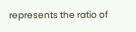represents the ratio of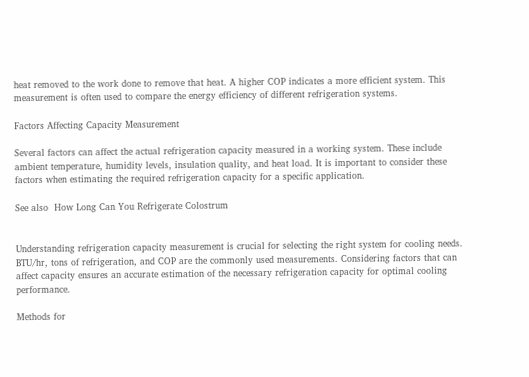heat removed to the work done to remove that heat. A higher COP indicates a more efficient system. This measurement is often used to compare the energy efficiency of different refrigeration systems.

Factors Affecting Capacity Measurement

Several factors can affect the actual refrigeration capacity measured in a working system. These include ambient temperature, humidity levels, insulation quality, and heat load. It is important to consider these factors when estimating the required refrigeration capacity for a specific application.

See also  How Long Can You Refrigerate Colostrum


Understanding refrigeration capacity measurement is crucial for selecting the right system for cooling needs. BTU/hr, tons of refrigeration, and COP are the commonly used measurements. Considering factors that can affect capacity ensures an accurate estimation of the necessary refrigeration capacity for optimal cooling performance.

Methods for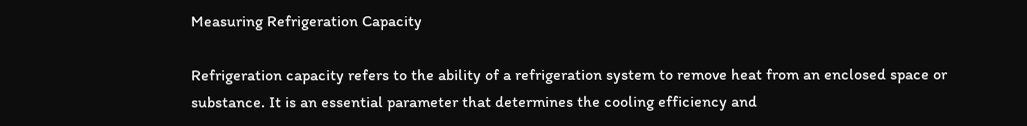Measuring Refrigeration Capacity

Refrigeration capacity refers to the ability of a refrigeration system to remove heat from an enclosed space or substance. It is an essential parameter that determines the cooling efficiency and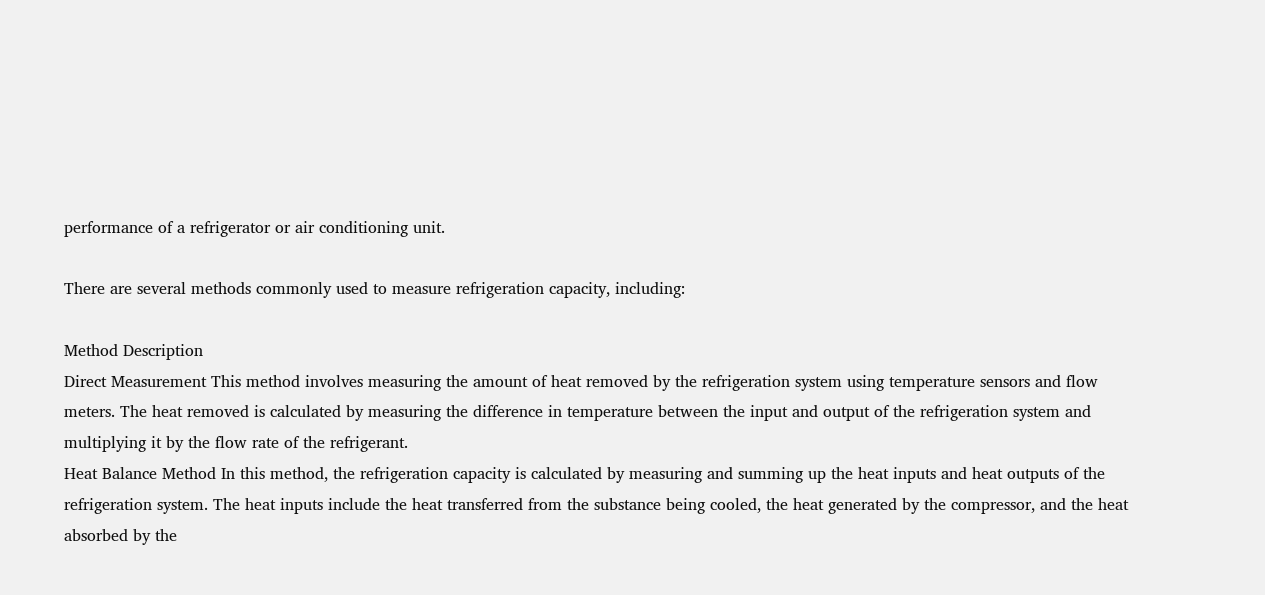performance of a refrigerator or air conditioning unit.

There are several methods commonly used to measure refrigeration capacity, including:

Method Description
Direct Measurement This method involves measuring the amount of heat removed by the refrigeration system using temperature sensors and flow meters. The heat removed is calculated by measuring the difference in temperature between the input and output of the refrigeration system and multiplying it by the flow rate of the refrigerant.
Heat Balance Method In this method, the refrigeration capacity is calculated by measuring and summing up the heat inputs and heat outputs of the refrigeration system. The heat inputs include the heat transferred from the substance being cooled, the heat generated by the compressor, and the heat absorbed by the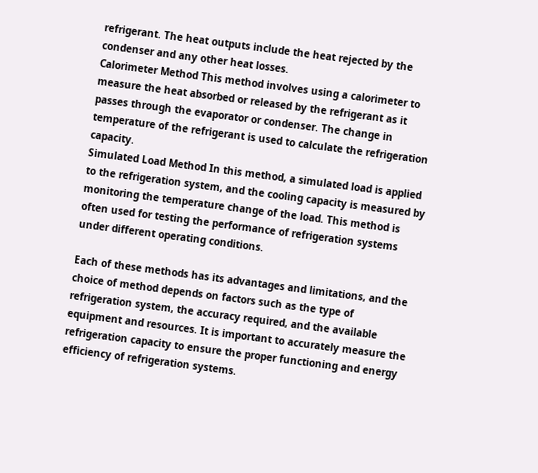refrigerant. The heat outputs include the heat rejected by the condenser and any other heat losses.
Calorimeter Method This method involves using a calorimeter to measure the heat absorbed or released by the refrigerant as it passes through the evaporator or condenser. The change in temperature of the refrigerant is used to calculate the refrigeration capacity.
Simulated Load Method In this method, a simulated load is applied to the refrigeration system, and the cooling capacity is measured by monitoring the temperature change of the load. This method is often used for testing the performance of refrigeration systems under different operating conditions.

Each of these methods has its advantages and limitations, and the choice of method depends on factors such as the type of refrigeration system, the accuracy required, and the available equipment and resources. It is important to accurately measure the refrigeration capacity to ensure the proper functioning and energy efficiency of refrigeration systems.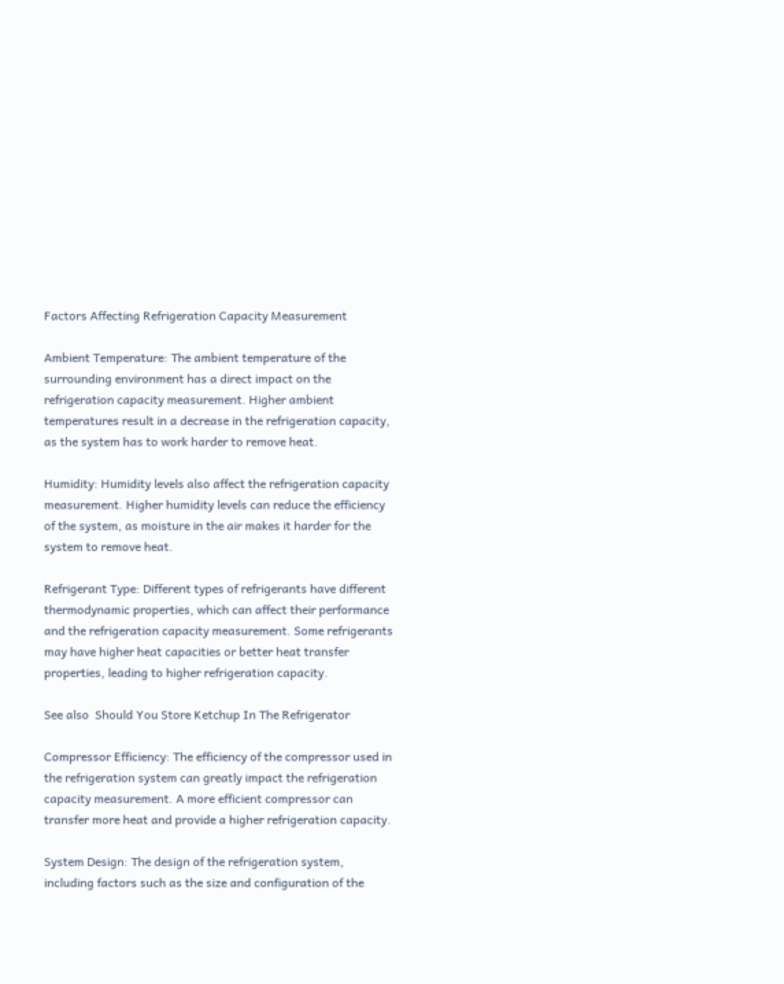Factors Affecting Refrigeration Capacity Measurement

Ambient Temperature: The ambient temperature of the surrounding environment has a direct impact on the refrigeration capacity measurement. Higher ambient temperatures result in a decrease in the refrigeration capacity, as the system has to work harder to remove heat.

Humidity: Humidity levels also affect the refrigeration capacity measurement. Higher humidity levels can reduce the efficiency of the system, as moisture in the air makes it harder for the system to remove heat.

Refrigerant Type: Different types of refrigerants have different thermodynamic properties, which can affect their performance and the refrigeration capacity measurement. Some refrigerants may have higher heat capacities or better heat transfer properties, leading to higher refrigeration capacity.

See also  Should You Store Ketchup In The Refrigerator

Compressor Efficiency: The efficiency of the compressor used in the refrigeration system can greatly impact the refrigeration capacity measurement. A more efficient compressor can transfer more heat and provide a higher refrigeration capacity.

System Design: The design of the refrigeration system, including factors such as the size and configuration of the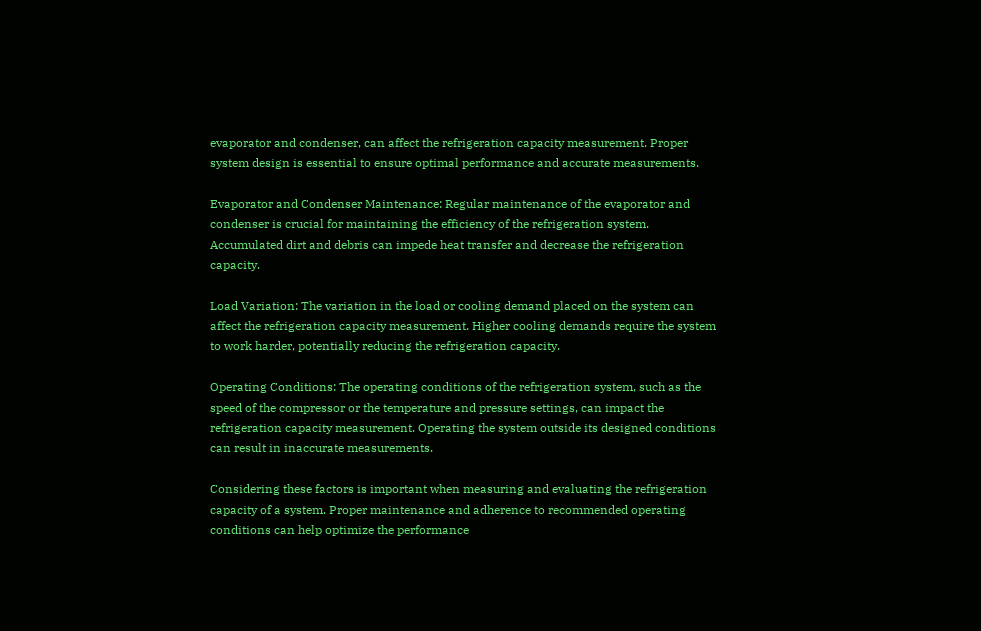evaporator and condenser, can affect the refrigeration capacity measurement. Proper system design is essential to ensure optimal performance and accurate measurements.

Evaporator and Condenser Maintenance: Regular maintenance of the evaporator and condenser is crucial for maintaining the efficiency of the refrigeration system. Accumulated dirt and debris can impede heat transfer and decrease the refrigeration capacity.

Load Variation: The variation in the load or cooling demand placed on the system can affect the refrigeration capacity measurement. Higher cooling demands require the system to work harder, potentially reducing the refrigeration capacity.

Operating Conditions: The operating conditions of the refrigeration system, such as the speed of the compressor or the temperature and pressure settings, can impact the refrigeration capacity measurement. Operating the system outside its designed conditions can result in inaccurate measurements.

Considering these factors is important when measuring and evaluating the refrigeration capacity of a system. Proper maintenance and adherence to recommended operating conditions can help optimize the performance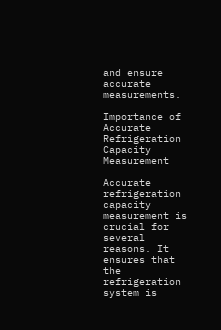and ensure accurate measurements.

Importance of Accurate Refrigeration Capacity Measurement

Accurate refrigeration capacity measurement is crucial for several reasons. It ensures that the refrigeration system is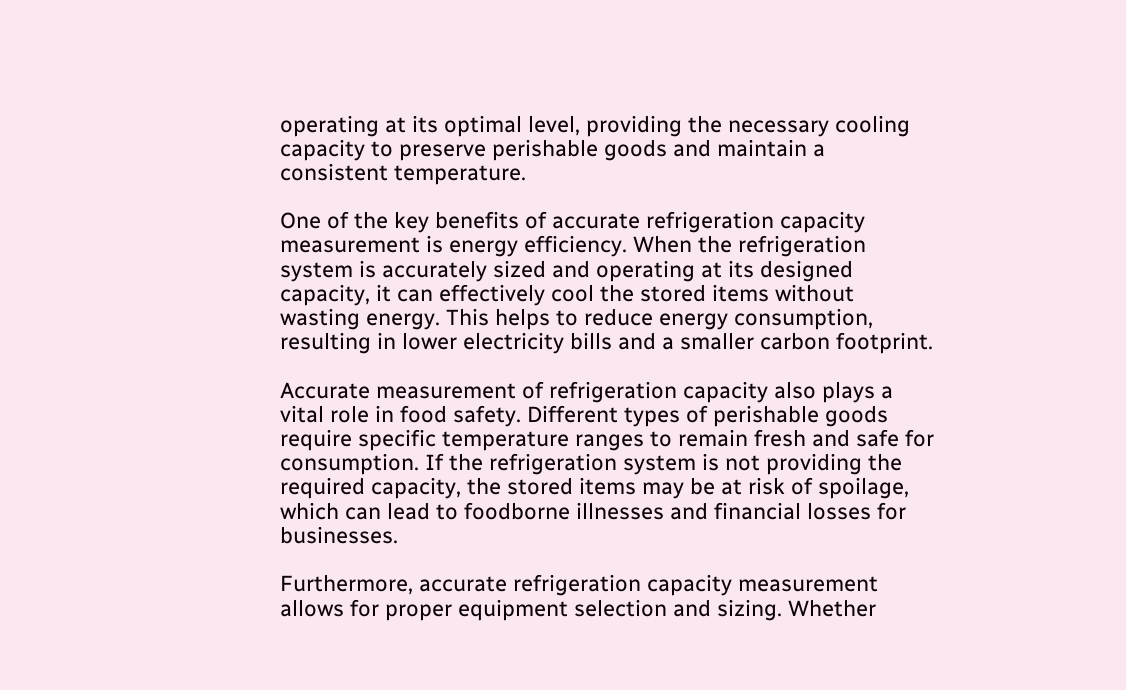operating at its optimal level, providing the necessary cooling capacity to preserve perishable goods and maintain a consistent temperature.

One of the key benefits of accurate refrigeration capacity measurement is energy efficiency. When the refrigeration system is accurately sized and operating at its designed capacity, it can effectively cool the stored items without wasting energy. This helps to reduce energy consumption, resulting in lower electricity bills and a smaller carbon footprint.

Accurate measurement of refrigeration capacity also plays a vital role in food safety. Different types of perishable goods require specific temperature ranges to remain fresh and safe for consumption. If the refrigeration system is not providing the required capacity, the stored items may be at risk of spoilage, which can lead to foodborne illnesses and financial losses for businesses.

Furthermore, accurate refrigeration capacity measurement allows for proper equipment selection and sizing. Whether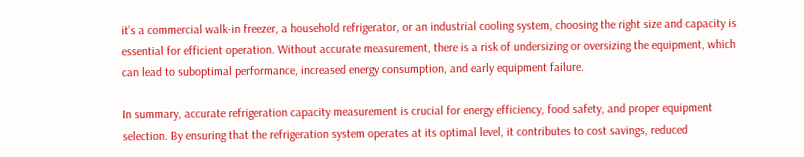it’s a commercial walk-in freezer, a household refrigerator, or an industrial cooling system, choosing the right size and capacity is essential for efficient operation. Without accurate measurement, there is a risk of undersizing or oversizing the equipment, which can lead to suboptimal performance, increased energy consumption, and early equipment failure.

In summary, accurate refrigeration capacity measurement is crucial for energy efficiency, food safety, and proper equipment selection. By ensuring that the refrigeration system operates at its optimal level, it contributes to cost savings, reduced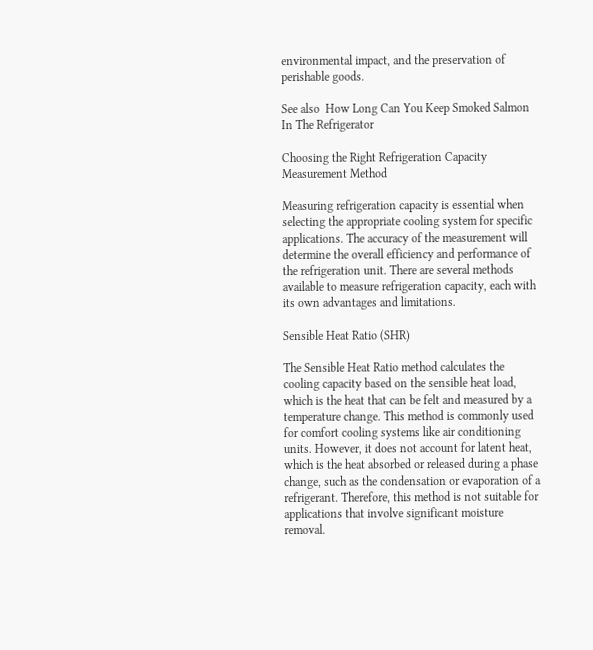environmental impact, and the preservation of perishable goods.

See also  How Long Can You Keep Smoked Salmon In The Refrigerator

Choosing the Right Refrigeration Capacity Measurement Method

Measuring refrigeration capacity is essential when selecting the appropriate cooling system for specific applications. The accuracy of the measurement will determine the overall efficiency and performance of the refrigeration unit. There are several methods available to measure refrigeration capacity, each with its own advantages and limitations.

Sensible Heat Ratio (SHR)

The Sensible Heat Ratio method calculates the cooling capacity based on the sensible heat load, which is the heat that can be felt and measured by a temperature change. This method is commonly used for comfort cooling systems like air conditioning units. However, it does not account for latent heat, which is the heat absorbed or released during a phase change, such as the condensation or evaporation of a refrigerant. Therefore, this method is not suitable for applications that involve significant moisture removal.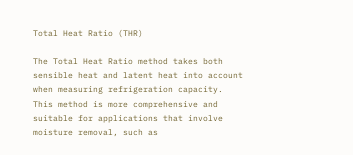Total Heat Ratio (THR)

The Total Heat Ratio method takes both sensible heat and latent heat into account when measuring refrigeration capacity. This method is more comprehensive and suitable for applications that involve moisture removal, such as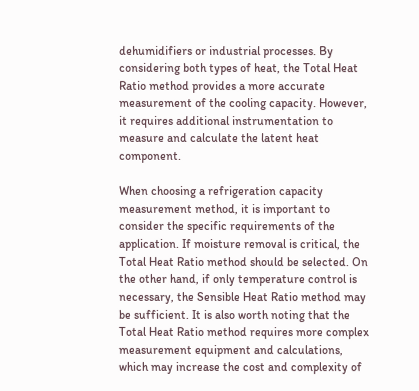dehumidifiers or industrial processes. By considering both types of heat, the Total Heat Ratio method provides a more accurate measurement of the cooling capacity. However, it requires additional instrumentation to measure and calculate the latent heat component.

When choosing a refrigeration capacity measurement method, it is important to consider the specific requirements of the application. If moisture removal is critical, the Total Heat Ratio method should be selected. On the other hand, if only temperature control is necessary, the Sensible Heat Ratio method may be sufficient. It is also worth noting that the Total Heat Ratio method requires more complex measurement equipment and calculations, which may increase the cost and complexity of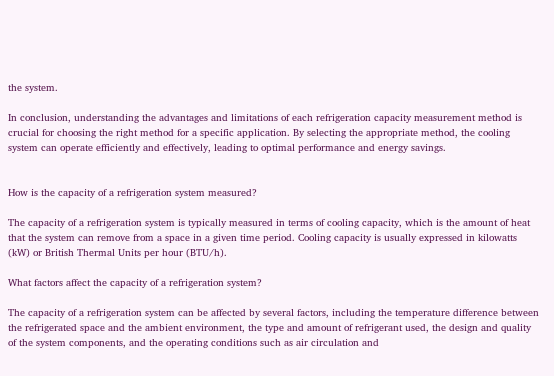the system.

In conclusion, understanding the advantages and limitations of each refrigeration capacity measurement method is crucial for choosing the right method for a specific application. By selecting the appropriate method, the cooling system can operate efficiently and effectively, leading to optimal performance and energy savings.


How is the capacity of a refrigeration system measured?

The capacity of a refrigeration system is typically measured in terms of cooling capacity, which is the amount of heat that the system can remove from a space in a given time period. Cooling capacity is usually expressed in kilowatts (kW) or British Thermal Units per hour (BTU/h).

What factors affect the capacity of a refrigeration system?

The capacity of a refrigeration system can be affected by several factors, including the temperature difference between the refrigerated space and the ambient environment, the type and amount of refrigerant used, the design and quality of the system components, and the operating conditions such as air circulation and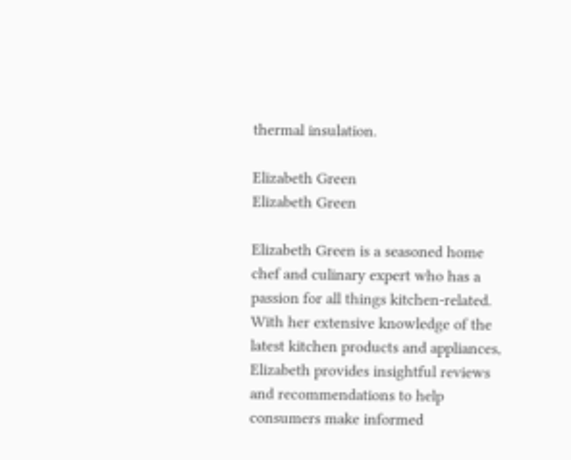thermal insulation.

Elizabeth Green
Elizabeth Green

Elizabeth Green is a seasoned home chef and culinary expert who has a passion for all things kitchen-related. With her extensive knowledge of the latest kitchen products and appliances, Elizabeth provides insightful reviews and recommendations to help consumers make informed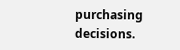purchasing decisions.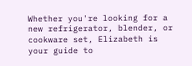Whether you're looking for a new refrigerator, blender, or cookware set, Elizabeth is your guide to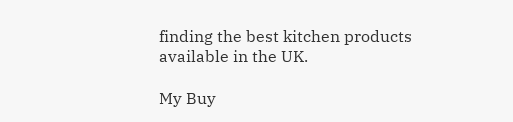finding the best kitchen products available in the UK.

My Buy